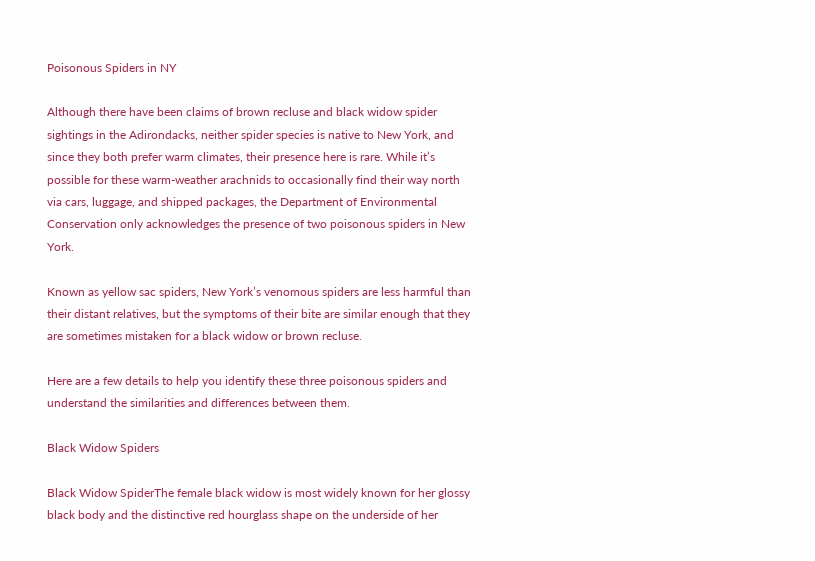Poisonous Spiders in NY

Although there have been claims of brown recluse and black widow spider sightings in the Adirondacks, neither spider species is native to New York, and since they both prefer warm climates, their presence here is rare. While it’s possible for these warm-weather arachnids to occasionally find their way north via cars, luggage, and shipped packages, the Department of Environmental Conservation only acknowledges the presence of two poisonous spiders in New York.

Known as yellow sac spiders, New York’s venomous spiders are less harmful than their distant relatives, but the symptoms of their bite are similar enough that they are sometimes mistaken for a black widow or brown recluse.

Here are a few details to help you identify these three poisonous spiders and understand the similarities and differences between them.

Black Widow Spiders

Black Widow SpiderThe female black widow is most widely known for her glossy black body and the distinctive red hourglass shape on the underside of her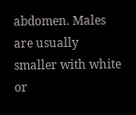abdomen. Males are usually smaller with white or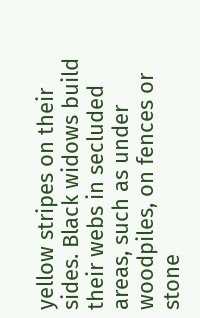yellow stripes on their sides. Black widows build their webs in secluded areas, such as under woodpiles, on fences or stone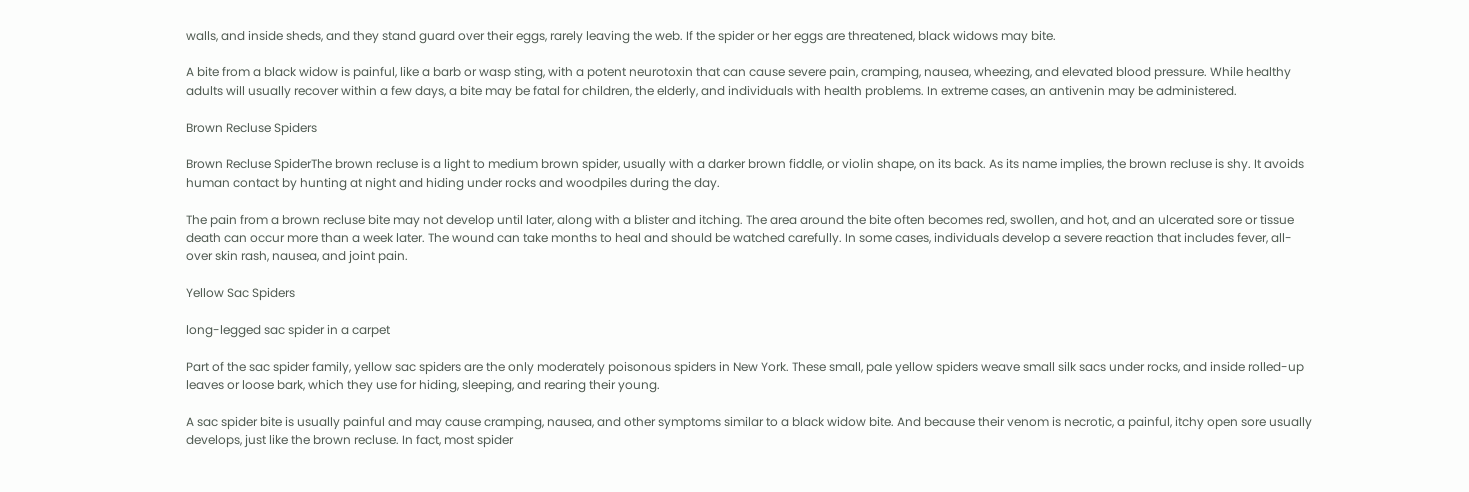walls, and inside sheds, and they stand guard over their eggs, rarely leaving the web. If the spider or her eggs are threatened, black widows may bite.

A bite from a black widow is painful, like a barb or wasp sting, with a potent neurotoxin that can cause severe pain, cramping, nausea, wheezing, and elevated blood pressure. While healthy adults will usually recover within a few days, a bite may be fatal for children, the elderly, and individuals with health problems. In extreme cases, an antivenin may be administered.

Brown Recluse Spiders

Brown Recluse SpiderThe brown recluse is a light to medium brown spider, usually with a darker brown fiddle, or violin shape, on its back. As its name implies, the brown recluse is shy. It avoids human contact by hunting at night and hiding under rocks and woodpiles during the day.

The pain from a brown recluse bite may not develop until later, along with a blister and itching. The area around the bite often becomes red, swollen, and hot, and an ulcerated sore or tissue death can occur more than a week later. The wound can take months to heal and should be watched carefully. In some cases, individuals develop a severe reaction that includes fever, all-over skin rash, nausea, and joint pain.

Yellow Sac Spiders

long-legged sac spider in a carpet

Part of the sac spider family, yellow sac spiders are the only moderately poisonous spiders in New York. These small, pale yellow spiders weave small silk sacs under rocks, and inside rolled-up leaves or loose bark, which they use for hiding, sleeping, and rearing their young.

A sac spider bite is usually painful and may cause cramping, nausea, and other symptoms similar to a black widow bite. And because their venom is necrotic, a painful, itchy open sore usually develops, just like the brown recluse. In fact, most spider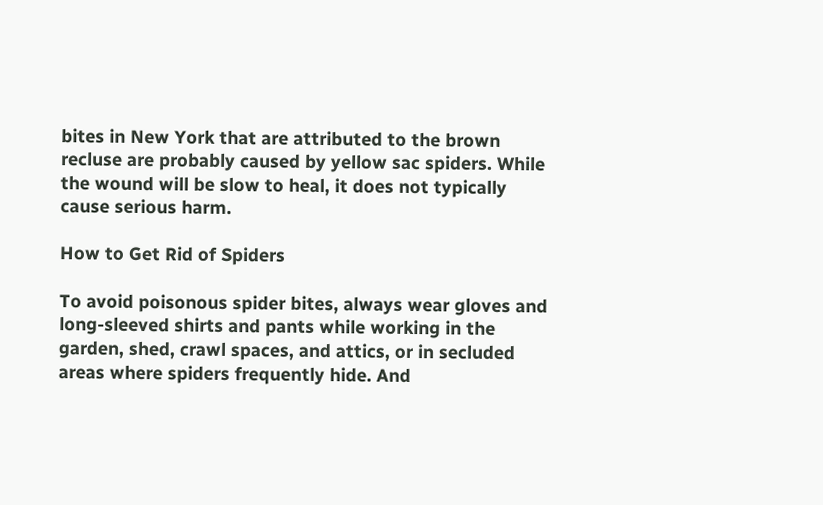bites in New York that are attributed to the brown recluse are probably caused by yellow sac spiders. While the wound will be slow to heal, it does not typically cause serious harm.

How to Get Rid of Spiders

To avoid poisonous spider bites, always wear gloves and long-sleeved shirts and pants while working in the garden, shed, crawl spaces, and attics, or in secluded areas where spiders frequently hide. And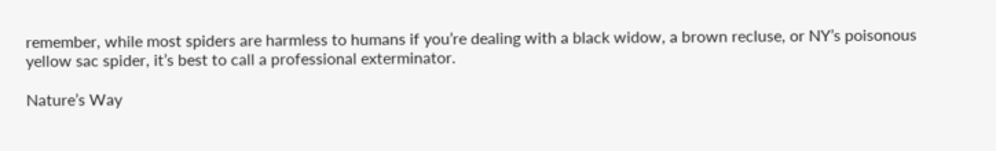remember, while most spiders are harmless to humans if you’re dealing with a black widow, a brown recluse, or NY’s poisonous yellow sac spider, it’s best to call a professional exterminator.

Nature’s Way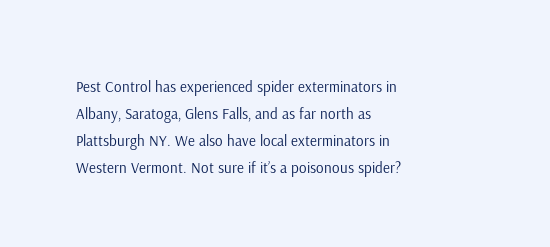Pest Control has experienced spider exterminators in Albany, Saratoga, Glens Falls, and as far north as Plattsburgh NY. We also have local exterminators in Western Vermont. Not sure if it’s a poisonous spider?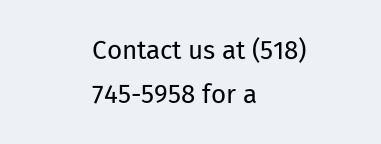Contact us at (518) 745-5958 for a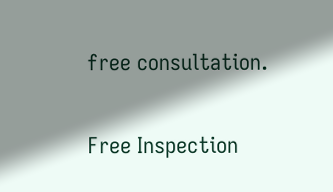free consultation.

Free Inspection